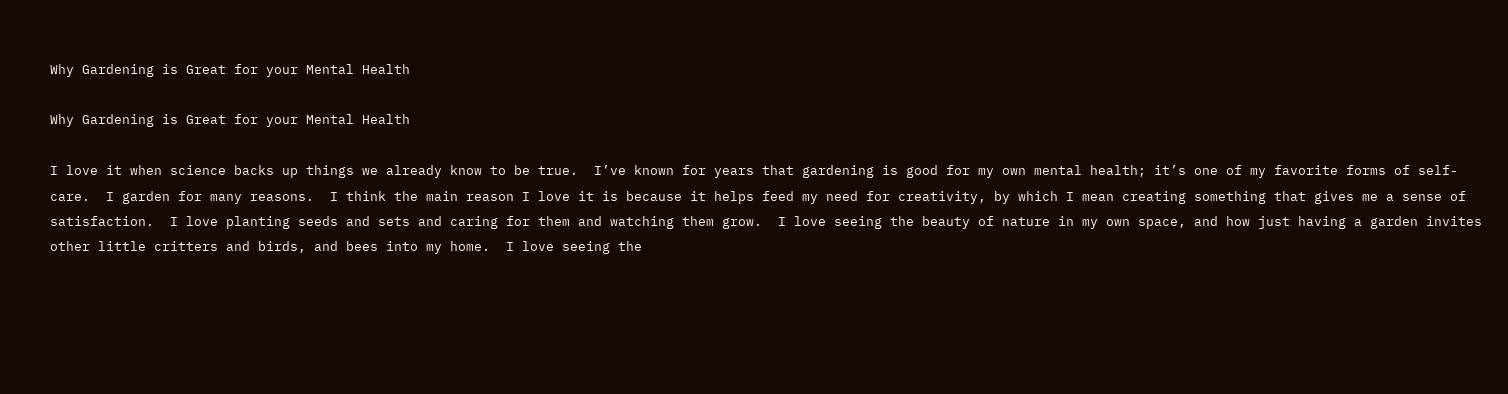Why Gardening is Great for your Mental Health

Why Gardening is Great for your Mental Health

I love it when science backs up things we already know to be true.  I’ve known for years that gardening is good for my own mental health; it’s one of my favorite forms of self-care.  I garden for many reasons.  I think the main reason I love it is because it helps feed my need for creativity, by which I mean creating something that gives me a sense of satisfaction.  I love planting seeds and sets and caring for them and watching them grow.  I love seeing the beauty of nature in my own space, and how just having a garden invites other little critters and birds, and bees into my home.  I love seeing the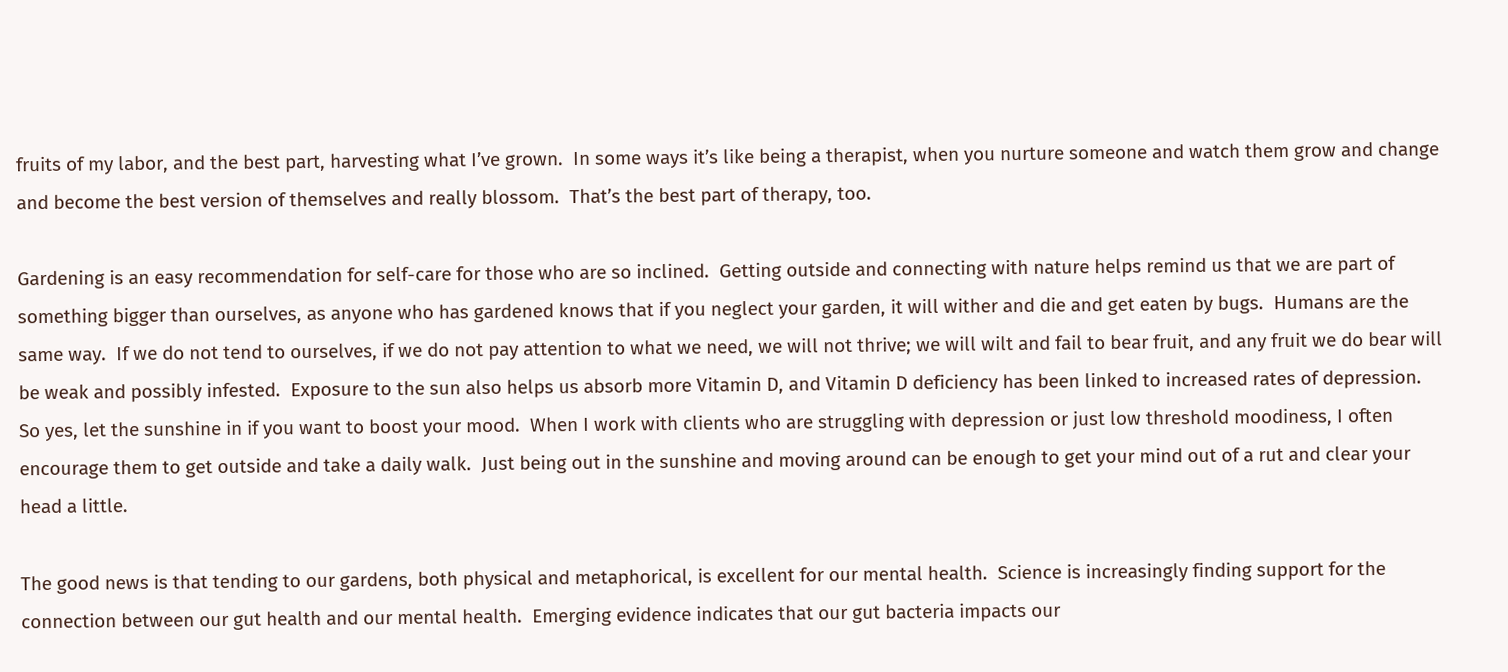fruits of my labor, and the best part, harvesting what I’ve grown.  In some ways it’s like being a therapist, when you nurture someone and watch them grow and change and become the best version of themselves and really blossom.  That’s the best part of therapy, too.

Gardening is an easy recommendation for self-care for those who are so inclined.  Getting outside and connecting with nature helps remind us that we are part of something bigger than ourselves, as anyone who has gardened knows that if you neglect your garden, it will wither and die and get eaten by bugs.  Humans are the same way.  If we do not tend to ourselves, if we do not pay attention to what we need, we will not thrive; we will wilt and fail to bear fruit, and any fruit we do bear will be weak and possibly infested.  Exposure to the sun also helps us absorb more Vitamin D, and Vitamin D deficiency has been linked to increased rates of depression.  So yes, let the sunshine in if you want to boost your mood.  When I work with clients who are struggling with depression or just low threshold moodiness, I often encourage them to get outside and take a daily walk.  Just being out in the sunshine and moving around can be enough to get your mind out of a rut and clear your head a little.

The good news is that tending to our gardens, both physical and metaphorical, is excellent for our mental health.  Science is increasingly finding support for the connection between our gut health and our mental health.  Emerging evidence indicates that our gut bacteria impacts our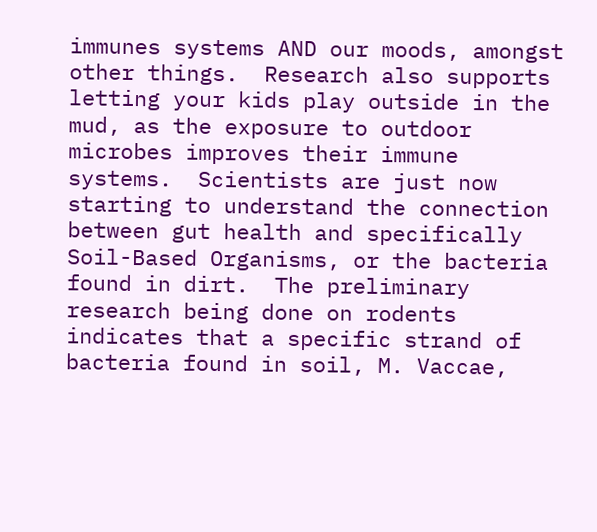immunes systems AND our moods, amongst other things.  Research also supports letting your kids play outside in the mud, as the exposure to outdoor microbes improves their immune systems.  Scientists are just now starting to understand the connection between gut health and specifically Soil-Based Organisms, or the bacteria found in dirt.  The preliminary research being done on rodents indicates that a specific strand of bacteria found in soil, M. Vaccae,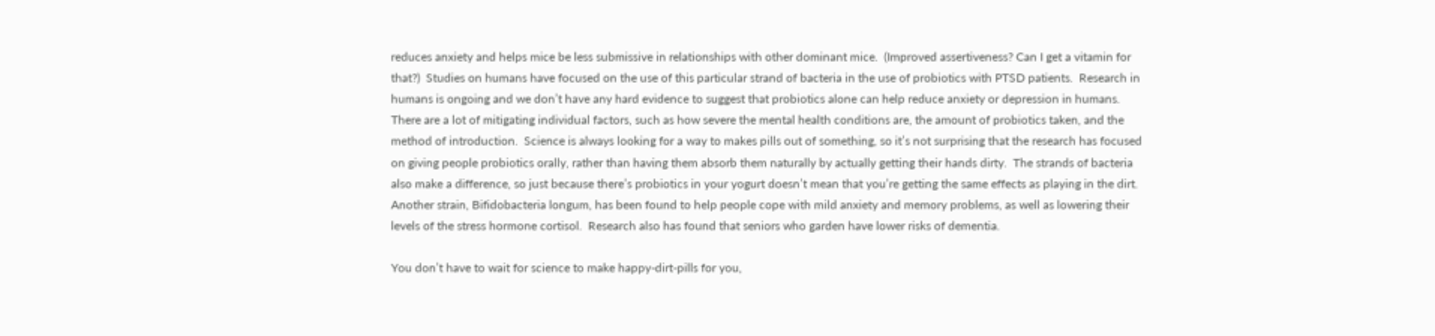reduces anxiety and helps mice be less submissive in relationships with other dominant mice.  (Improved assertiveness? Can I get a vitamin for that?)  Studies on humans have focused on the use of this particular strand of bacteria in the use of probiotics with PTSD patients.  Research in humans is ongoing and we don’t have any hard evidence to suggest that probiotics alone can help reduce anxiety or depression in humans.  There are a lot of mitigating individual factors, such as how severe the mental health conditions are, the amount of probiotics taken, and the method of introduction.  Science is always looking for a way to makes pills out of something, so it’s not surprising that the research has focused on giving people probiotics orally, rather than having them absorb them naturally by actually getting their hands dirty.  The strands of bacteria also make a difference, so just because there’s probiotics in your yogurt doesn’t mean that you’re getting the same effects as playing in the dirt.  Another strain, Bifidobacteria longum, has been found to help people cope with mild anxiety and memory problems, as well as lowering their levels of the stress hormone cortisol.  Research also has found that seniors who garden have lower risks of dementia.

You don’t have to wait for science to make happy-dirt-pills for you,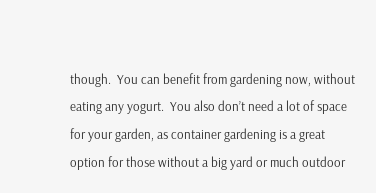though.  You can benefit from gardening now, without eating any yogurt.  You also don’t need a lot of space for your garden, as container gardening is a great option for those without a big yard or much outdoor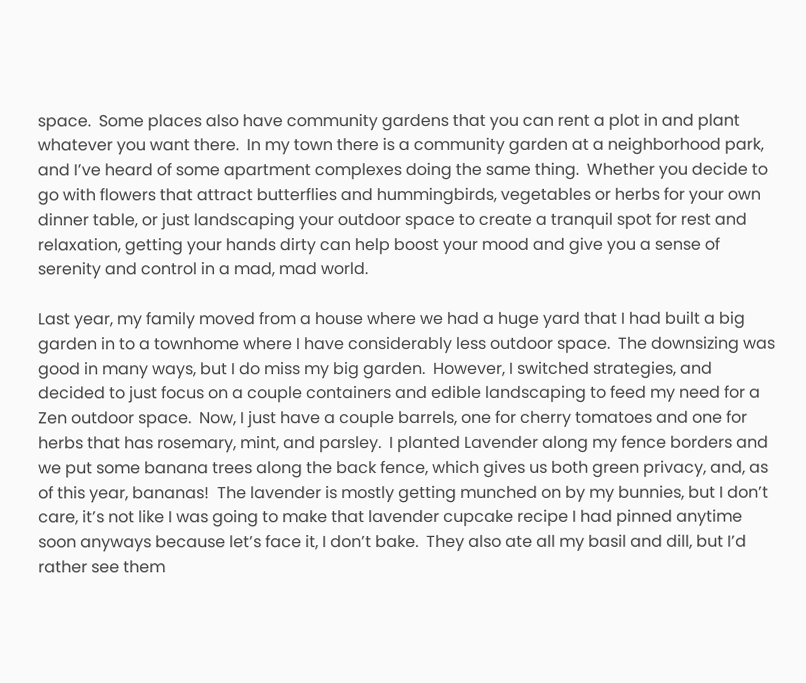space.  Some places also have community gardens that you can rent a plot in and plant whatever you want there.  In my town there is a community garden at a neighborhood park, and I’ve heard of some apartment complexes doing the same thing.  Whether you decide to go with flowers that attract butterflies and hummingbirds, vegetables or herbs for your own dinner table, or just landscaping your outdoor space to create a tranquil spot for rest and relaxation, getting your hands dirty can help boost your mood and give you a sense of serenity and control in a mad, mad world.

Last year, my family moved from a house where we had a huge yard that I had built a big garden in to a townhome where I have considerably less outdoor space.  The downsizing was good in many ways, but I do miss my big garden.  However, I switched strategies, and decided to just focus on a couple containers and edible landscaping to feed my need for a Zen outdoor space.  Now, I just have a couple barrels, one for cherry tomatoes and one for herbs that has rosemary, mint, and parsley.  I planted Lavender along my fence borders and we put some banana trees along the back fence, which gives us both green privacy, and, as of this year, bananas!  The lavender is mostly getting munched on by my bunnies, but I don’t care, it’s not like I was going to make that lavender cupcake recipe I had pinned anytime soon anyways because let’s face it, I don’t bake.  They also ate all my basil and dill, but I’d rather see them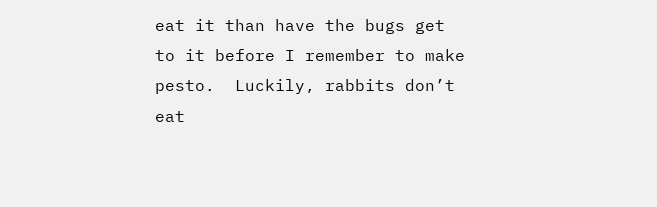eat it than have the bugs get to it before I remember to make pesto.  Luckily, rabbits don’t eat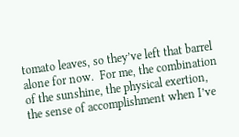tomato leaves, so they’ve left that barrel alone for now.  For me, the combination of the sunshine, the physical exertion, the sense of accomplishment when I’ve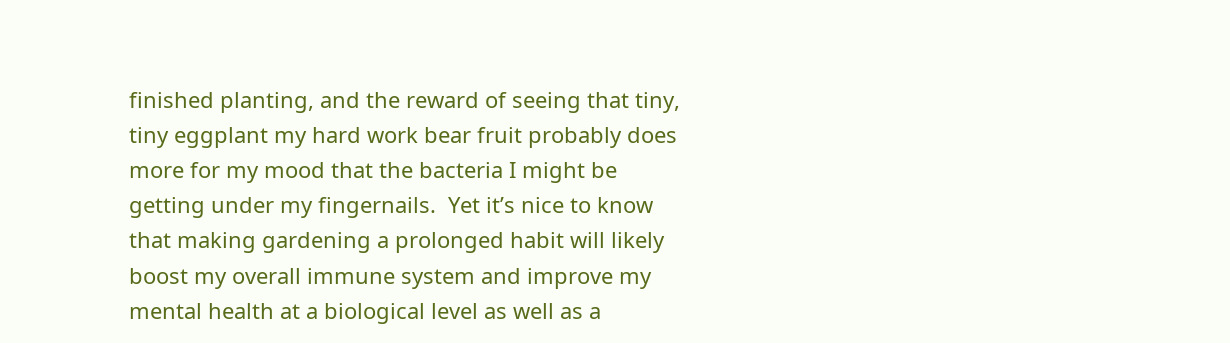finished planting, and the reward of seeing that tiny, tiny eggplant my hard work bear fruit probably does more for my mood that the bacteria I might be getting under my fingernails.  Yet it’s nice to know that making gardening a prolonged habit will likely boost my overall immune system and improve my mental health at a biological level as well as a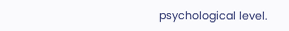psychological level.